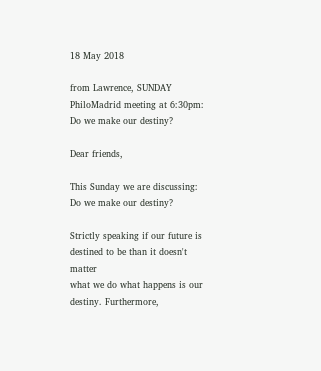18 May 2018

from Lawrence, SUNDAY PhiloMadrid meeting at 6:30pm: Do we make our destiny?

Dear friends,

This Sunday we are discussing: Do we make our destiny?

Strictly speaking if our future is destined to be than it doesn't matter
what we do what happens is our destiny. Furthermore,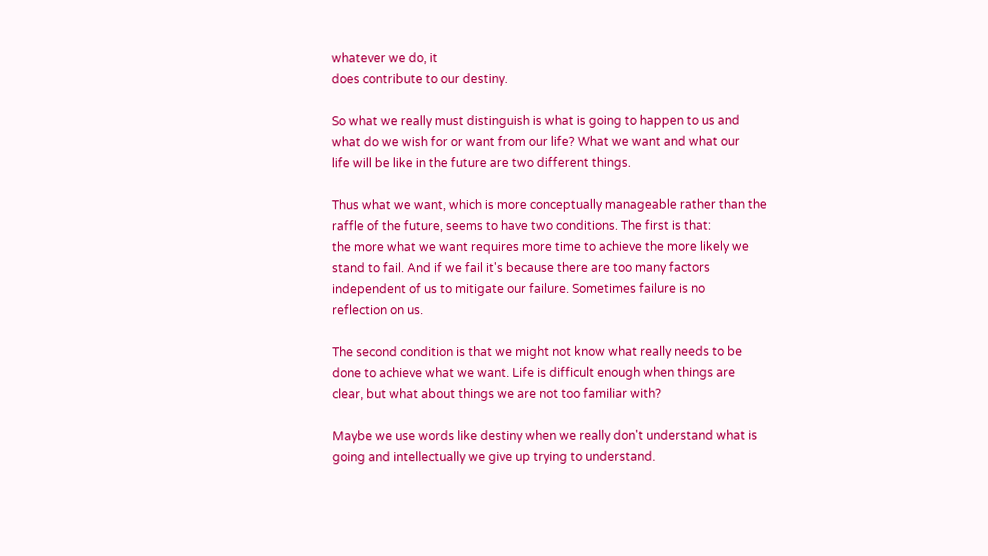whatever we do, it
does contribute to our destiny.

So what we really must distinguish is what is going to happen to us and
what do we wish for or want from our life? What we want and what our
life will be like in the future are two different things.

Thus what we want, which is more conceptually manageable rather than the
raffle of the future, seems to have two conditions. The first is that:
the more what we want requires more time to achieve the more likely we
stand to fail. And if we fail it's because there are too many factors
independent of us to mitigate our failure. Sometimes failure is no
reflection on us.

The second condition is that we might not know what really needs to be
done to achieve what we want. Life is difficult enough when things are
clear, but what about things we are not too familiar with?

Maybe we use words like destiny when we really don't understand what is
going and intellectually we give up trying to understand.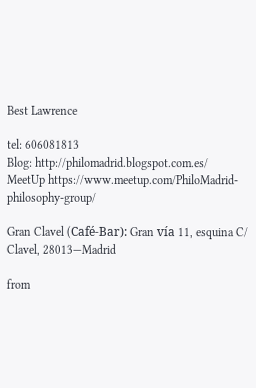Best Lawrence

tel: 606081813
Blog: http://philomadrid.blogspot.com.es/
MeetUp https://www.meetup.com/PhiloMadrid-philosophy-group/

Gran Clavel (Café-Bar): Gran vía 11, esquina C/ Clavel, 28013—Madrid

from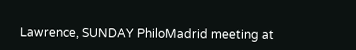Lawrence, SUNDAY PhiloMadrid meeting at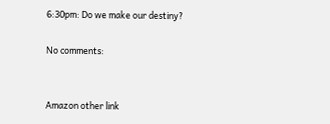6:30pm: Do we make our destiny?

No comments:


Amazon other link